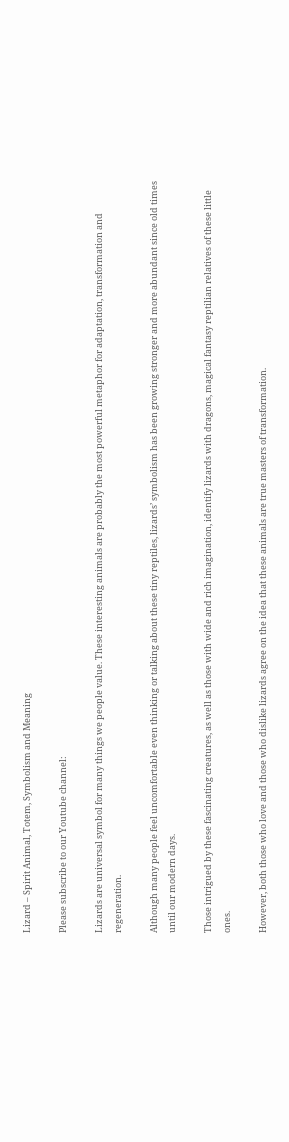Lizard – Spirit Animal, Totem, Symbolism and Meaning

Please subscribe to our Youtube channel:

Lizards are universal symbol for many things we people value. These interesting animals are probably the most powerful metaphor for adaptation, transformation and regeneration.

Although many people feel uncomfortable even thinking or talking about these tiny reptiles, lizards’ symbolism has been growing stronger and more abundant since old times until our modern days.

Those intrigued by these fascinating creatures, as well as those with wide and rich imagination, identify lizards with dragons, magical fantasy reptilian relatives of these little ones.

However, both those who love and those who dislike lizards agree on the idea that these animals are true masters of transformation.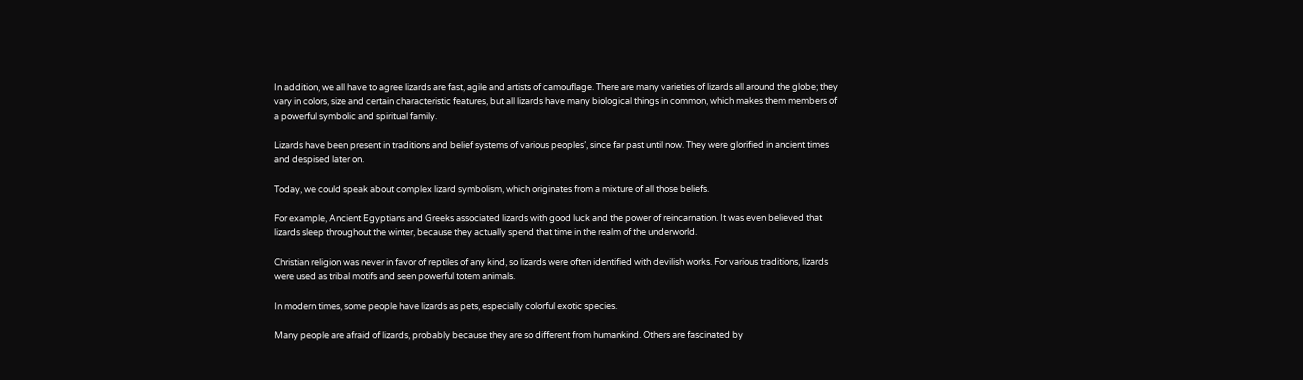In addition, we all have to agree lizards are fast, agile and artists of camouflage. There are many varieties of lizards all around the globe; they vary in colors, size and certain characteristic features, but all lizards have many biological things in common, which makes them members of a powerful symbolic and spiritual family.

Lizards have been present in traditions and belief systems of various peoples’, since far past until now. They were glorified in ancient times and despised later on.

Today, we could speak about complex lizard symbolism, which originates from a mixture of all those beliefs.

For example, Ancient Egyptians and Greeks associated lizards with good luck and the power of reincarnation. It was even believed that lizards sleep throughout the winter, because they actually spend that time in the realm of the underworld.

Christian religion was never in favor of reptiles of any kind, so lizards were often identified with devilish works. For various traditions, lizards were used as tribal motifs and seen powerful totem animals.

In modern times, some people have lizards as pets, especially colorful exotic species.

Many people are afraid of lizards, probably because they are so different from humankind. Others are fascinated by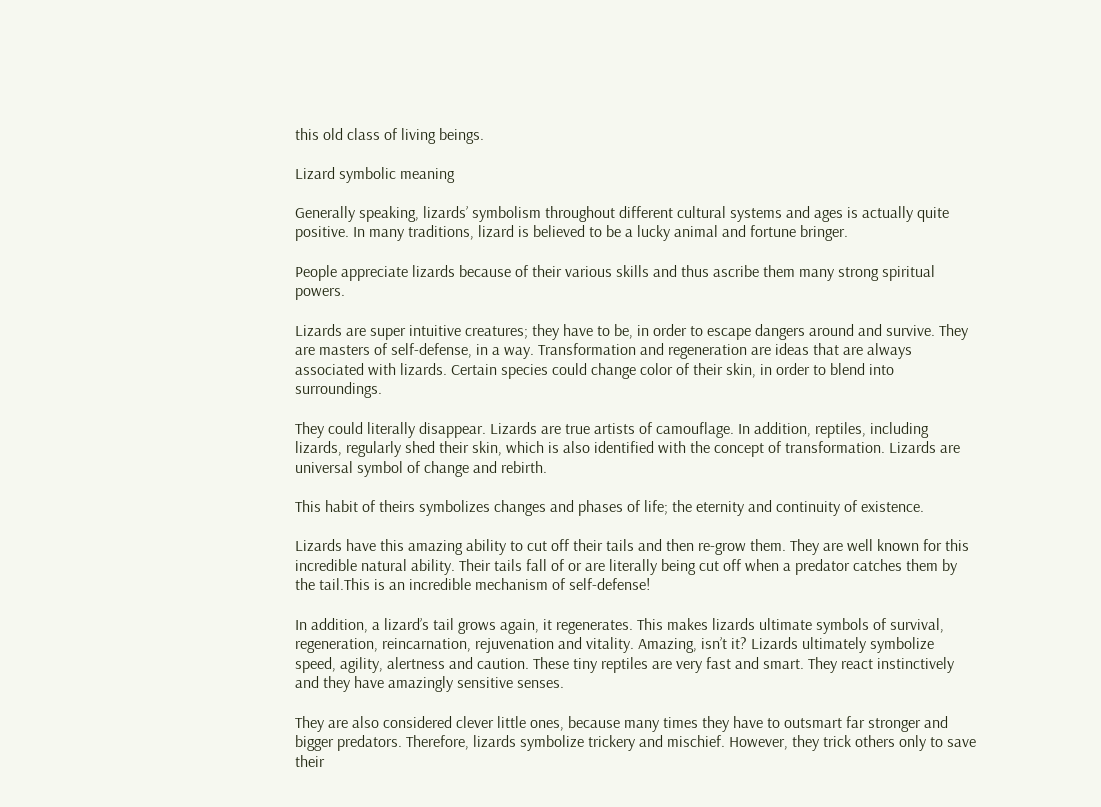this old class of living beings.

Lizard symbolic meaning

Generally speaking, lizards’ symbolism throughout different cultural systems and ages is actually quite positive. In many traditions, lizard is believed to be a lucky animal and fortune bringer.

People appreciate lizards because of their various skills and thus ascribe them many strong spiritual powers.

Lizards are super intuitive creatures; they have to be, in order to escape dangers around and survive. They are masters of self-defense, in a way. Transformation and regeneration are ideas that are always associated with lizards. Certain species could change color of their skin, in order to blend into surroundings.

They could literally disappear. Lizards are true artists of camouflage. In addition, reptiles, including lizards, regularly shed their skin, which is also identified with the concept of transformation. Lizards are universal symbol of change and rebirth.

This habit of theirs symbolizes changes and phases of life; the eternity and continuity of existence.

Lizards have this amazing ability to cut off their tails and then re-grow them. They are well known for this incredible natural ability. Their tails fall of or are literally being cut off when a predator catches them by the tail.This is an incredible mechanism of self-defense!

In addition, a lizard’s tail grows again, it regenerates. This makes lizards ultimate symbols of survival, regeneration, reincarnation, rejuvenation and vitality. Amazing, isn’t it? Lizards ultimately symbolize speed, agility, alertness and caution. These tiny reptiles are very fast and smart. They react instinctively and they have amazingly sensitive senses.

They are also considered clever little ones, because many times they have to outsmart far stronger and bigger predators. Therefore, lizards symbolize trickery and mischief. However, they trick others only to save their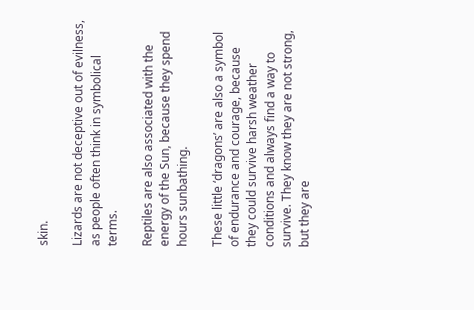skin.

Lizards are not deceptive out of evilness, as people often think in symbolical terms.

Reptiles are also associated with the energy of the Sun, because they spend hours sunbathing.

These little ‘dragons’ are also a symbol of endurance and courage, because they could survive harsh weather conditions and always find a way to survive. They know they are not strong, but they are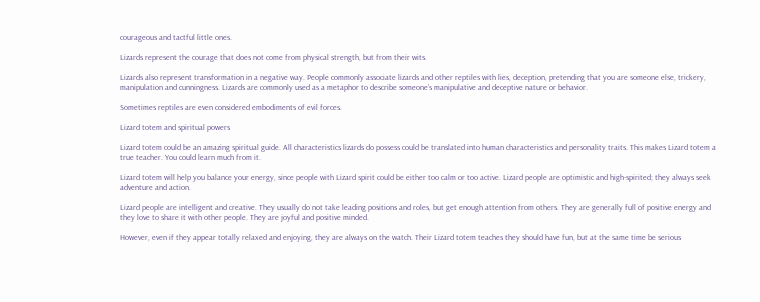courageous and tactful little ones.

Lizards represent the courage that does not come from physical strength, but from their wits.

Lizards also represent transformation in a negative way. People commonly associate lizards and other reptiles with lies, deception, pretending that you are someone else, trickery, manipulation and cunningness. Lizards are commonly used as a metaphor to describe someone’s manipulative and deceptive nature or behavior.

Sometimes reptiles are even considered embodiments of evil forces.

Lizard totem and spiritual powers

Lizard totem could be an amazing spiritual guide. All characteristics lizards do possess could be translated into human characteristics and personality traits. This makes Lizard totem a true teacher. You could learn much from it.

Lizard totem will help you balance your energy, since people with Lizard spirit could be either too calm or too active. Lizard people are optimistic and high-spirited; they always seek adventure and action.

Lizard people are intelligent and creative. They usually do not take leading positions and roles, but get enough attention from others. They are generally full of positive energy and they love to share it with other people. They are joyful and positive minded.

However, even if they appear totally relaxed and enjoying, they are always on the watch. Their Lizard totem teaches they should have fun, but at the same time be serious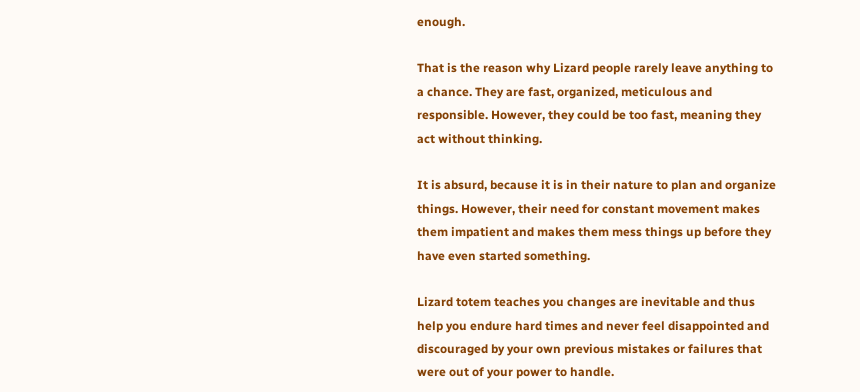enough.

That is the reason why Lizard people rarely leave anything to a chance. They are fast, organized, meticulous and responsible. However, they could be too fast, meaning they act without thinking.

It is absurd, because it is in their nature to plan and organize things. However, their need for constant movement makes them impatient and makes them mess things up before they have even started something.

Lizard totem teaches you changes are inevitable and thus help you endure hard times and never feel disappointed and discouraged by your own previous mistakes or failures that were out of your power to handle.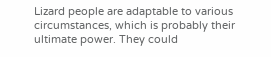Lizard people are adaptable to various circumstances, which is probably their ultimate power. They could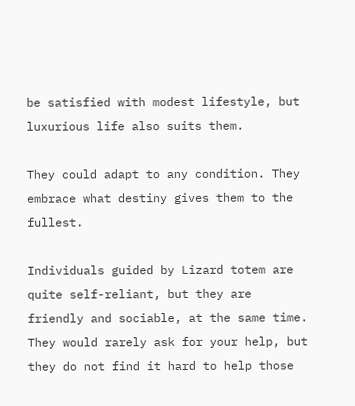be satisfied with modest lifestyle, but luxurious life also suits them.

They could adapt to any condition. They embrace what destiny gives them to the fullest.

Individuals guided by Lizard totem are quite self-reliant, but they are friendly and sociable, at the same time. They would rarely ask for your help, but they do not find it hard to help those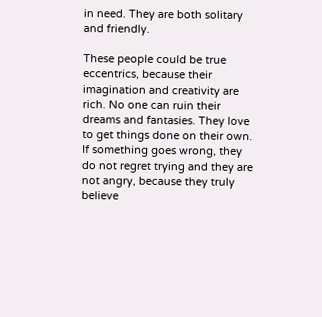in need. They are both solitary and friendly.

These people could be true eccentrics, because their imagination and creativity are rich. No one can ruin their dreams and fantasies. They love to get things done on their own. If something goes wrong, they do not regret trying and they are not angry, because they truly believe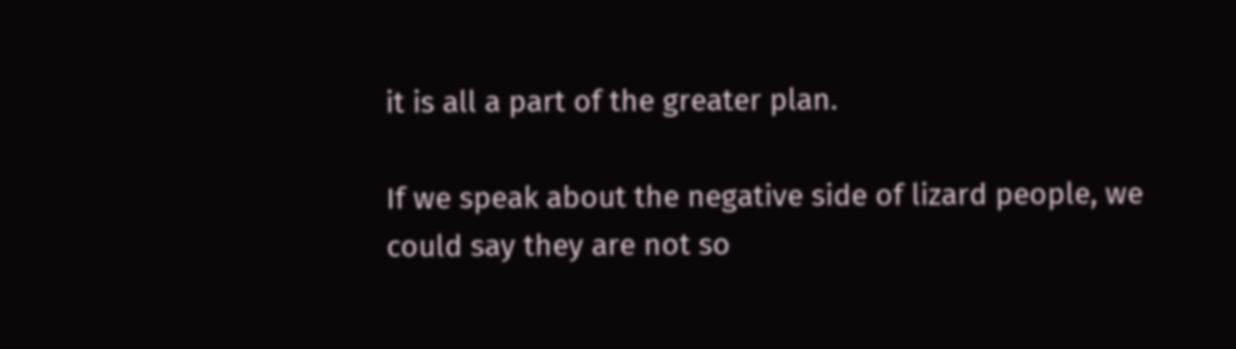it is all a part of the greater plan.

If we speak about the negative side of lizard people, we could say they are not so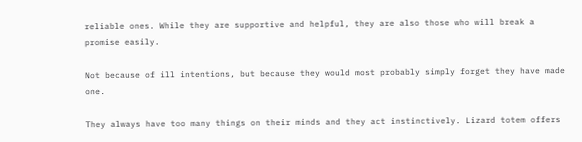reliable ones. While they are supportive and helpful, they are also those who will break a promise easily.

Not because of ill intentions, but because they would most probably simply forget they have made one.

They always have too many things on their minds and they act instinctively. Lizard totem offers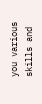you various skills and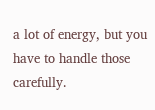a lot of energy, but you have to handle those carefully.